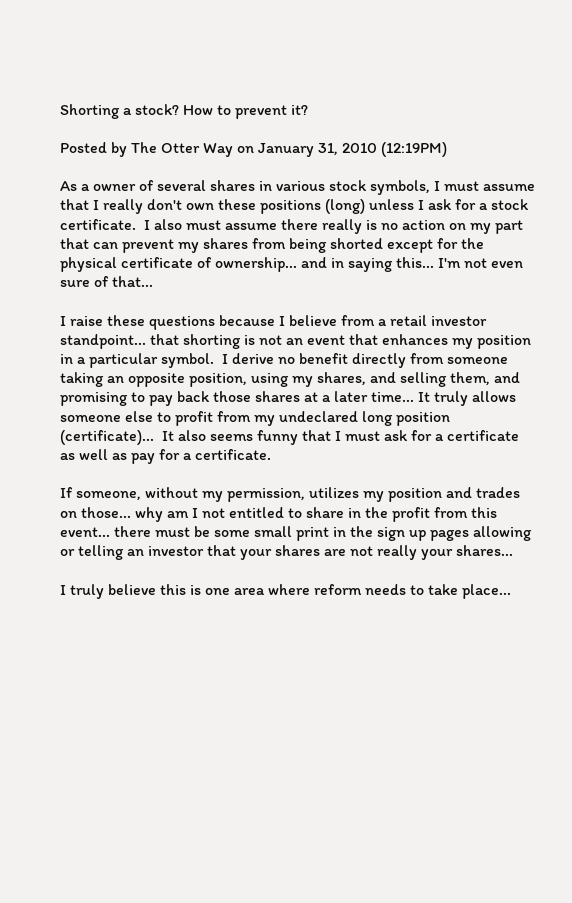Shorting a stock? How to prevent it?

Posted by The Otter Way on January 31, 2010 (12:19PM)

As a owner of several shares in various stock symbols, I must assume that I really don't own these positions (long) unless I ask for a stock certificate.  I also must assume there really is no action on my part that can prevent my shares from being shorted except for the physical certificate of ownership... and in saying this... I'm not even sure of that...

I raise these questions because I believe from a retail investor standpoint... that shorting is not an event that enhances my position in a particular symbol.  I derive no benefit directly from someone taking an opposite position, using my shares, and selling them, and promising to pay back those shares at a later time... It truly allows someone else to profit from my undeclared long position (certificate)...  It also seems funny that I must ask for a certificate as well as pay for a certificate.

If someone, without my permission, utilizes my position and trades on those... why am I not entitled to share in the profit from this event... there must be some small print in the sign up pages allowing or telling an investor that your shares are not really your shares...

I truly believe this is one area where reform needs to take place...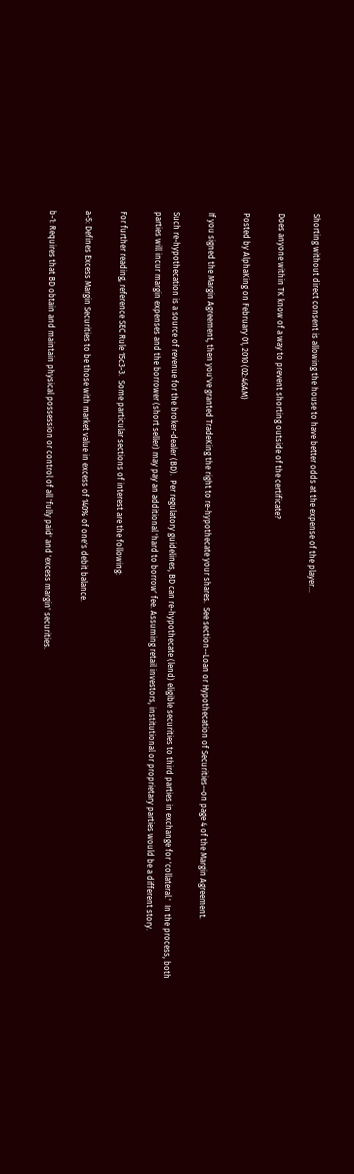Shorting without direct consent is allowing the house to have better odds at the expense of the player...

Does anyone within TK know of a way to prevent shorting outside of the certificate?

Posted by AlphaKing on February 01, 2010 (02:46AM)

If you signed the Margin Agreement, then you've granted TradeKing the right to re-hypothecate your shares.  See section--Loan or Hypothecation of Securities--on page 4 of the Margin Agreement.

Such re-hypothecation is a source of revenue for the broker-dealer (BD).  Per regulatory guidelines, BD can re-hypothecate (lend) eligible securities to third parties in exchange for 'collateral.'  In the process, both parties will incur margin expenses and the borrower (short seller) may pay an additional 'hard to borrow' fee. Assuming retail investors, institutional or proprietary parties would be a different story.

For further reading, reference SEC Rule 15c3-3.  Some particular sections of interest are the following:

a-5: Defines Excess Margin Securities to be those with market value in excess of 140% of one's debit balance.

b-1: Requires that BD obtain and maintain physical possession or control of all 'fully paid' and 'excess margin' securities.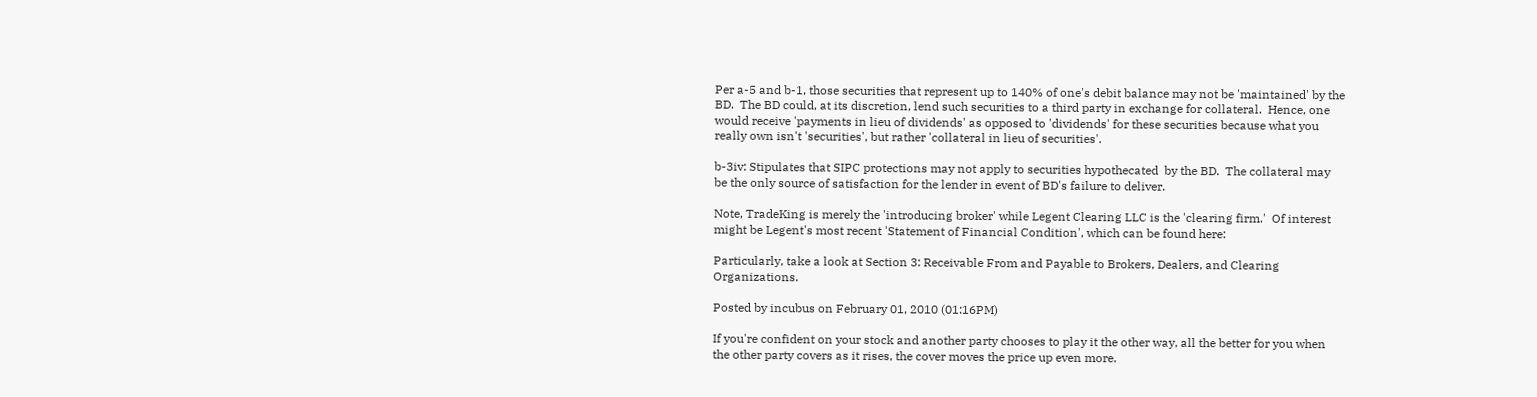Per a-5 and b-1, those securities that represent up to 140% of one's debit balance may not be 'maintained' by the BD.  The BD could, at its discretion, lend such securities to a third party in exchange for collateral.  Hence, one would receive 'payments in lieu of dividends' as opposed to 'dividends' for these securities because what you really own isn't 'securities', but rather 'collateral in lieu of securities'.

b-3iv: Stipulates that SIPC protections may not apply to securities hypothecated  by the BD.  The collateral may be the only source of satisfaction for the lender in event of BD's failure to deliver.

Note, TradeKing is merely the 'introducing broker' while Legent Clearing LLC is the 'clearing firm.'  Of interest might be Legent's most recent 'Statement of Financial Condition', which can be found here:

Particularly, take a look at Section 3: Receivable From and Payable to Brokers, Dealers, and Clearing Organizations.

Posted by incubus on February 01, 2010 (01:16PM)

If you're confident on your stock and another party chooses to play it the other way, all the better for you when the other party covers as it rises, the cover moves the price up even more.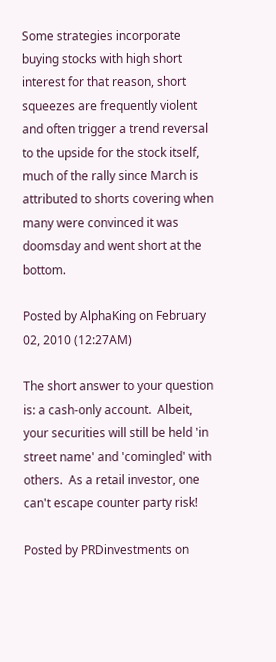Some strategies incorporate buying stocks with high short interest for that reason, short squeezes are frequently violent and often trigger a trend reversal to the upside for the stock itself, much of the rally since March is attributed to shorts covering when many were convinced it was doomsday and went short at the bottom.

Posted by AlphaKing on February 02, 2010 (12:27AM)

The short answer to your question is: a cash-only account.  Albeit, your securities will still be held 'in street name' and 'comingled' with others.  As a retail investor, one can't escape counter party risk!

Posted by PRDinvestments on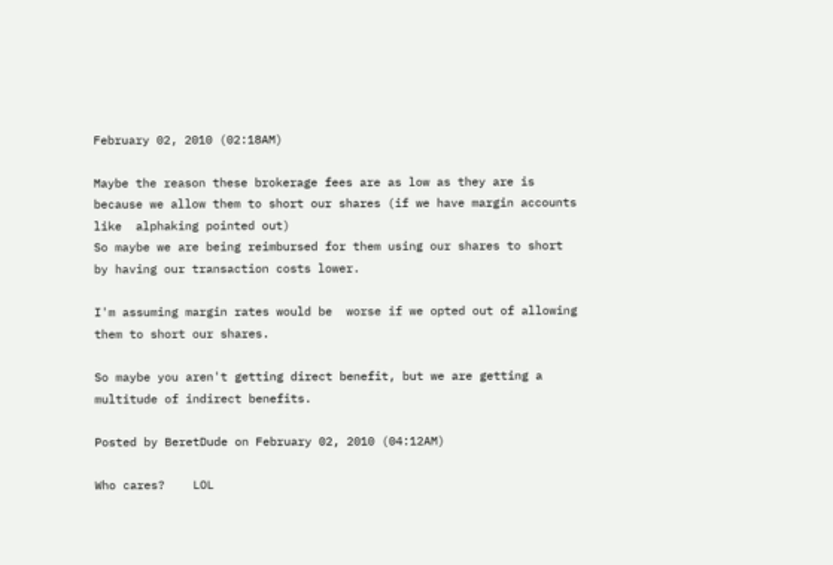February 02, 2010 (02:18AM)

Maybe the reason these brokerage fees are as low as they are is because we allow them to short our shares (if we have margin accounts like  alphaking pointed out)
So maybe we are being reimbursed for them using our shares to short by having our transaction costs lower.

I'm assuming margin rates would be  worse if we opted out of allowing them to short our shares.

So maybe you aren't getting direct benefit, but we are getting a multitude of indirect benefits.

Posted by BeretDude on February 02, 2010 (04:12AM)

Who cares?    LOL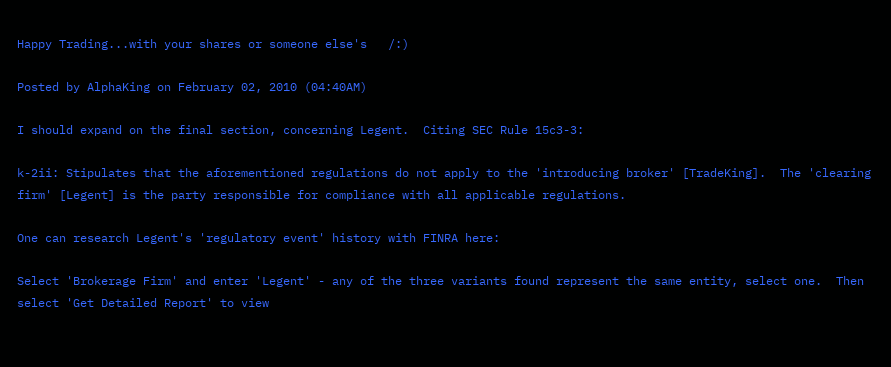Happy Trading...with your shares or someone else's   /:)

Posted by AlphaKing on February 02, 2010 (04:40AM)

I should expand on the final section, concerning Legent.  Citing SEC Rule 15c3-3:

k-2ii: Stipulates that the aforementioned regulations do not apply to the 'introducing broker' [TradeKing].  The 'clearing firm' [Legent] is the party responsible for compliance with all applicable regulations.

One can research Legent's 'regulatory event' history with FINRA here:

Select 'Brokerage Firm' and enter 'Legent' - any of the three variants found represent the same entity, select one.  Then select 'Get Detailed Report' to view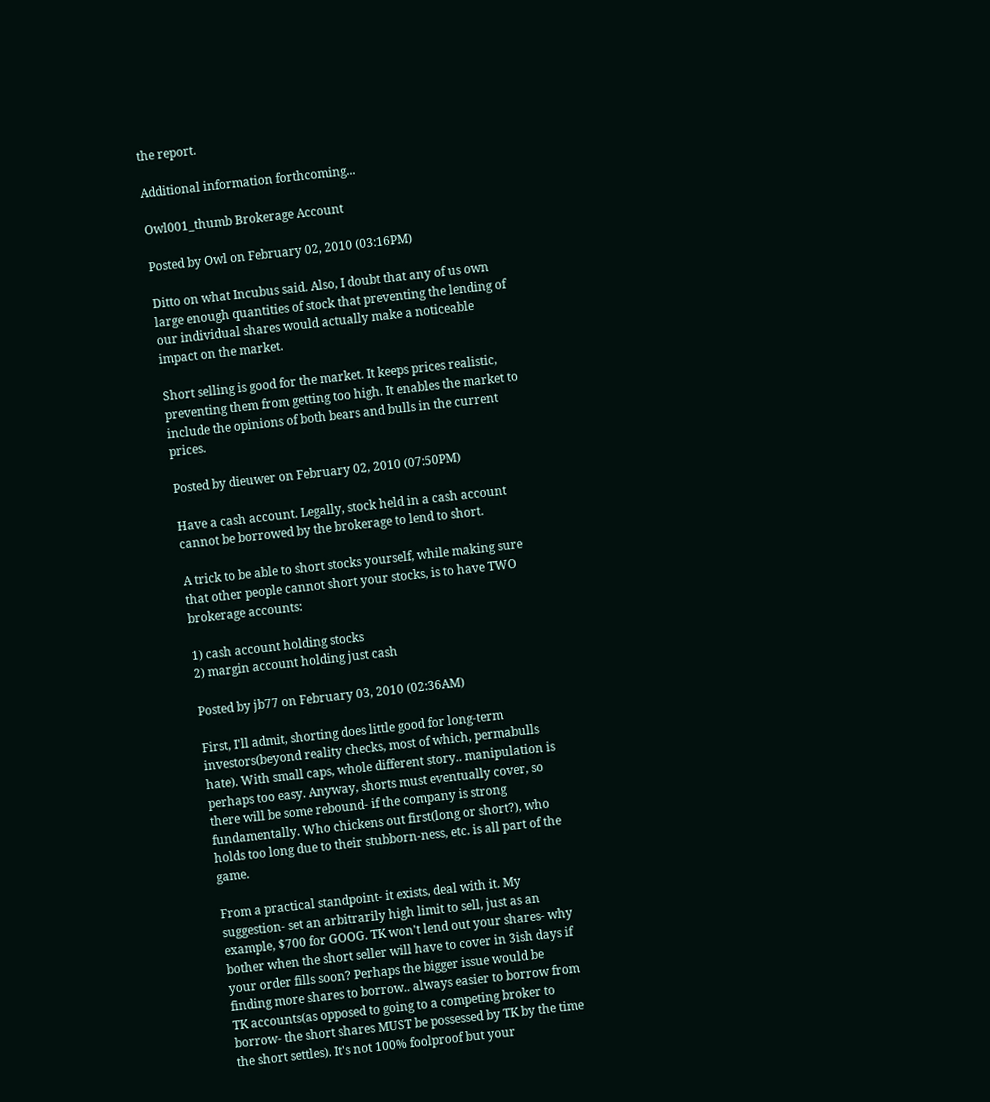the report.

Additional information forthcoming...

Owl001_thumb Brokerage Account

Posted by Owl on February 02, 2010 (03:16PM)

Ditto on what Incubus said. Also, I doubt that any of us own large enough quantities of stock that preventing the lending of our individual shares would actually make a noticeable impact on the market.

Short selling is good for the market. It keeps prices realistic, preventing them from getting too high. It enables the market to include the opinions of both bears and bulls in the current prices.

Posted by dieuwer on February 02, 2010 (07:50PM)

Have a cash account. Legally, stock held in a cash account cannot be borrowed by the brokerage to lend to short.

A trick to be able to short stocks yourself, while making sure that other people cannot short your stocks, is to have TWO brokerage accounts:

1) cash account holding stocks
2) margin account holding just cash

Posted by jb77 on February 03, 2010 (02:36AM)

First, I'll admit, shorting does little good for long-term investors(beyond reality checks, most of which, permabulls hate). With small caps, whole different story.. manipulation is perhaps too easy. Anyway, shorts must eventually cover, so there will be some rebound- if the company is strong fundamentally. Who chickens out first(long or short?), who holds too long due to their stubborn-ness, etc. is all part of the game.

From a practical standpoint- it exists, deal with it. My suggestion- set an arbitrarily high limit to sell, just as an example, $700 for GOOG. TK won't lend out your shares- why bother when the short seller will have to cover in 3ish days if your order fills soon? Perhaps the bigger issue would be finding more shares to borrow.. always easier to borrow from TK accounts(as opposed to going to a competing broker to borrow- the short shares MUST be possessed by TK by the time the short settles). It's not 100% foolproof but your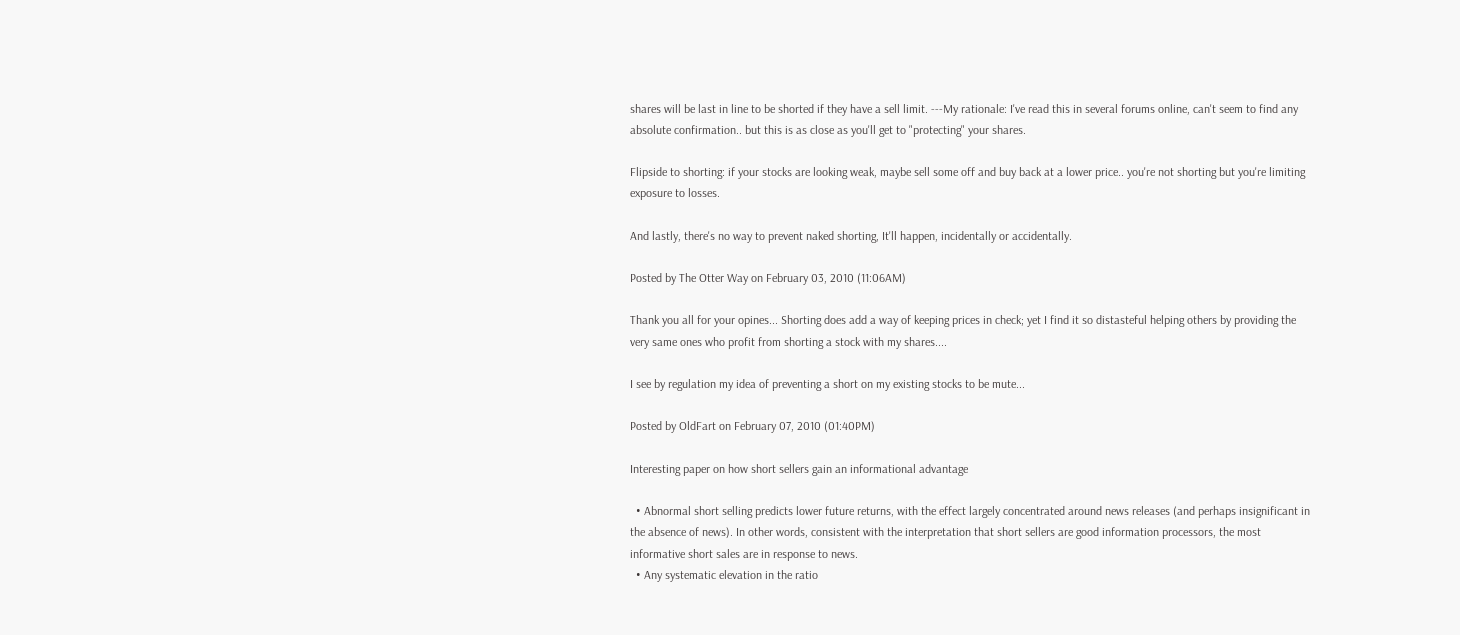shares will be last in line to be shorted if they have a sell limit. ---My rationale: I've read this in several forums online, can't seem to find any absolute confirmation.. but this is as close as you'll get to "protecting" your shares.

Flipside to shorting: if your stocks are looking weak, maybe sell some off and buy back at a lower price.. you're not shorting but you're limiting exposure to losses.

And lastly, there's no way to prevent naked shorting, It'll happen, incidentally or accidentally.

Posted by The Otter Way on February 03, 2010 (11:06AM)

Thank you all for your opines... Shorting does add a way of keeping prices in check; yet I find it so distasteful helping others by providing the very same ones who profit from shorting a stock with my shares....

I see by regulation my idea of preventing a short on my existing stocks to be mute...

Posted by OldFart on February 07, 2010 (01:40PM)

Interesting paper on how short sellers gain an informational advantage

  • Abnormal short selling predicts lower future returns, with the effect largely concentrated around news releases (and perhaps insignificant in the absence of news). In other words, consistent with the interpretation that short sellers are good information processors, the most informative short sales are in response to news.
  • Any systematic elevation in the ratio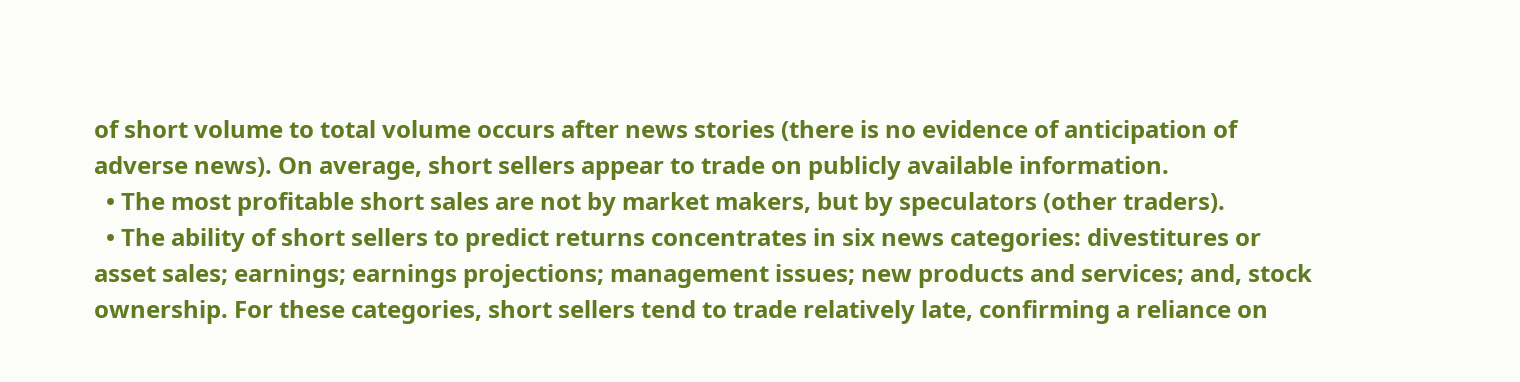of short volume to total volume occurs after news stories (there is no evidence of anticipation of adverse news). On average, short sellers appear to trade on publicly available information.
  • The most profitable short sales are not by market makers, but by speculators (other traders).
  • The ability of short sellers to predict returns concentrates in six news categories: divestitures or asset sales; earnings; earnings projections; management issues; new products and services; and, stock ownership. For these categories, short sellers tend to trade relatively late, confirming a reliance on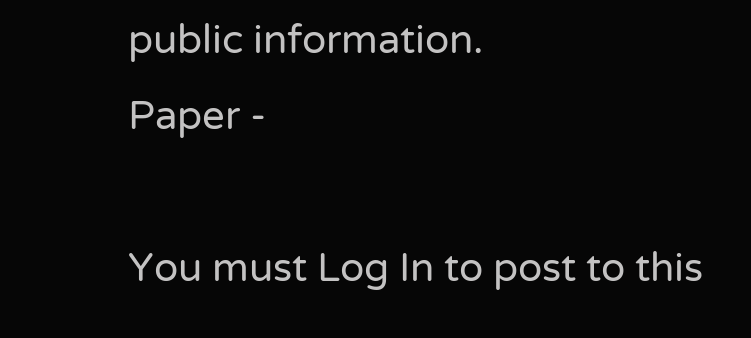public information.
Paper -

You must Log In to post to this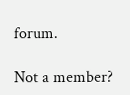forum.

Not a member?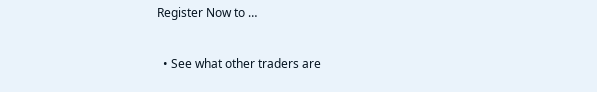Register Now to …

  • See what other traders are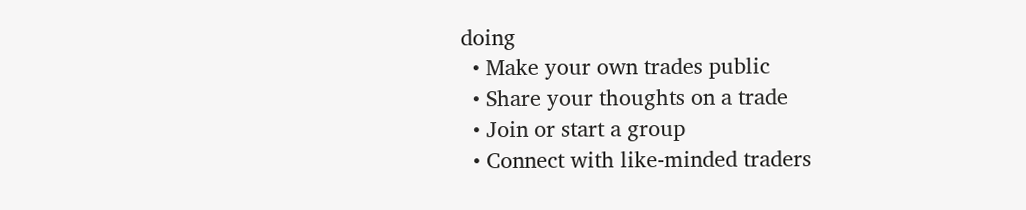doing
  • Make your own trades public
  • Share your thoughts on a trade
  • Join or start a group
  • Connect with like-minded traders